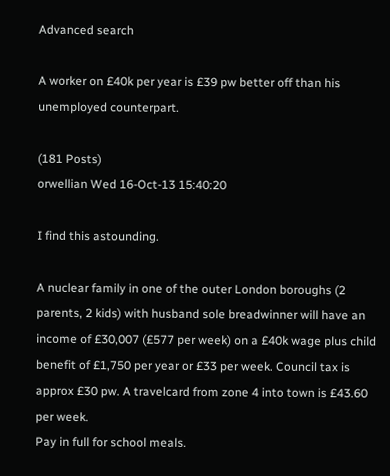Advanced search

A worker on £40k per year is £39 pw better off than his unemployed counterpart.

(181 Posts)
orwellian Wed 16-Oct-13 15:40:20

I find this astounding.

A nuclear family in one of the outer London boroughs (2 parents, 2 kids) with husband sole breadwinner will have an income of £30,007 (£577 per week) on a £40k wage plus child benefit of £1,750 per year or £33 per week. Council tax is approx £30 pw. A travelcard from zone 4 into town is £43.60 per week.
Pay in full for school meals.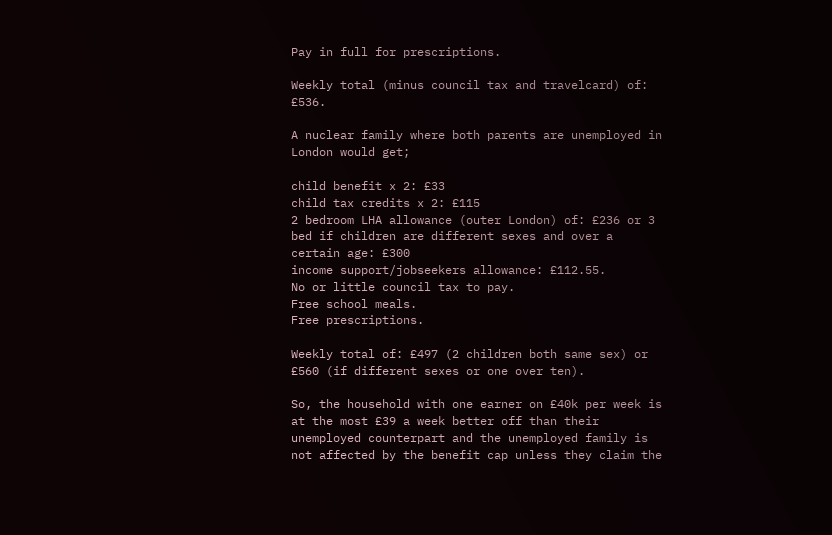Pay in full for prescriptions.

Weekly total (minus council tax and travelcard) of: £536.

A nuclear family where both parents are unemployed in London would get;

child benefit x 2: £33
child tax credits x 2: £115
2 bedroom LHA allowance (outer London) of: £236 or 3 bed if children are different sexes and over a certain age: £300
income support/jobseekers allowance: £112.55.
No or little council tax to pay.
Free school meals.
Free prescriptions.

Weekly total of: £497 (2 children both same sex) or £560 (if different sexes or one over ten).

So, the household with one earner on £40k per week is at the most £39 a week better off than their unemployed counterpart and the unemployed family is not affected by the benefit cap unless they claim the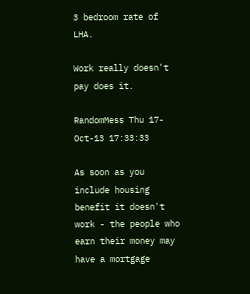3 bedroom rate of LHA.

Work really doesn't pay does it.

RandomMess Thu 17-Oct-13 17:33:33

As soon as you include housing benefit it doesn't work - the people who earn their money may have a mortgage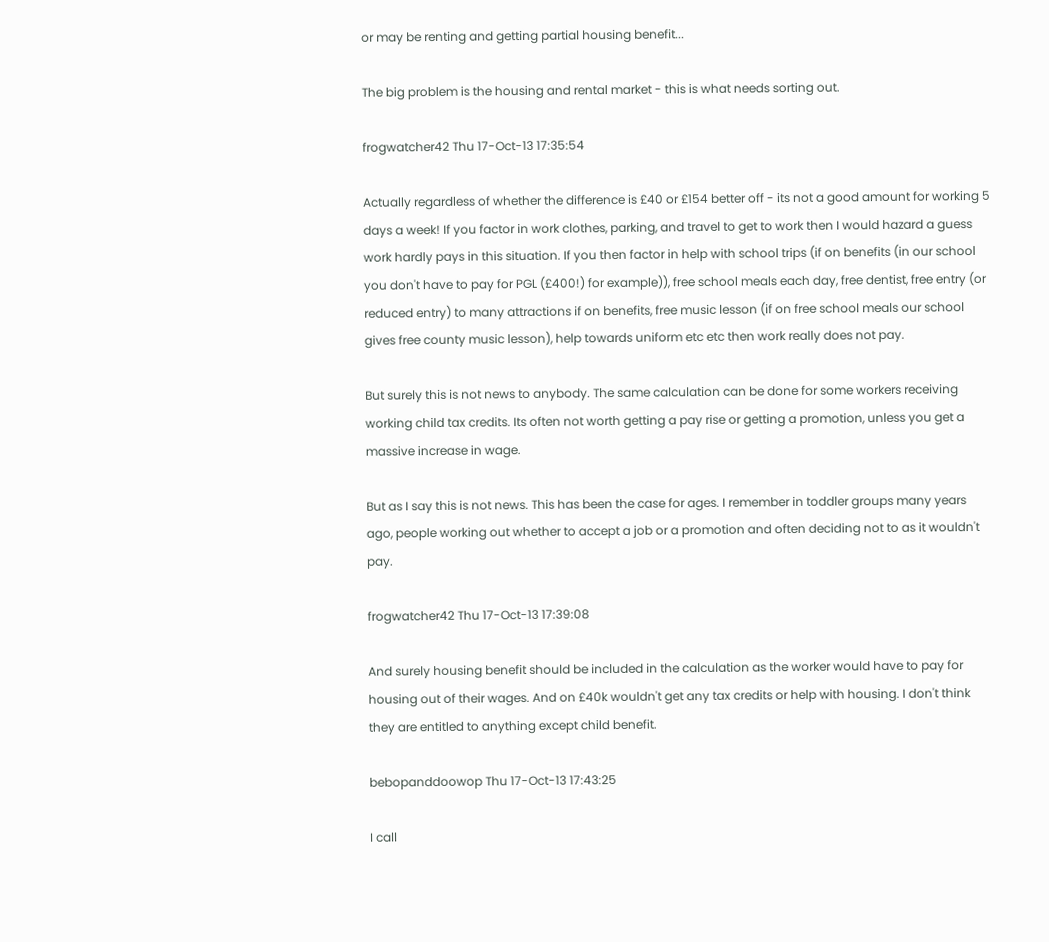or may be renting and getting partial housing benefit...

The big problem is the housing and rental market - this is what needs sorting out.

frogwatcher42 Thu 17-Oct-13 17:35:54

Actually regardless of whether the difference is £40 or £154 better off - its not a good amount for working 5 days a week! If you factor in work clothes, parking, and travel to get to work then I would hazard a guess work hardly pays in this situation. If you then factor in help with school trips (if on benefits (in our school you don't have to pay for PGL (£400!) for example)), free school meals each day, free dentist, free entry (or reduced entry) to many attractions if on benefits, free music lesson (if on free school meals our school gives free county music lesson), help towards uniform etc etc then work really does not pay.

But surely this is not news to anybody. The same calculation can be done for some workers receiving working child tax credits. Its often not worth getting a pay rise or getting a promotion, unless you get a massive increase in wage.

But as I say this is not news. This has been the case for ages. I remember in toddler groups many years ago, people working out whether to accept a job or a promotion and often deciding not to as it wouldn't pay.

frogwatcher42 Thu 17-Oct-13 17:39:08

And surely housing benefit should be included in the calculation as the worker would have to pay for housing out of their wages. And on £40k wouldn't get any tax credits or help with housing. I don't think they are entitled to anything except child benefit.

bebopanddoowop Thu 17-Oct-13 17:43:25

I call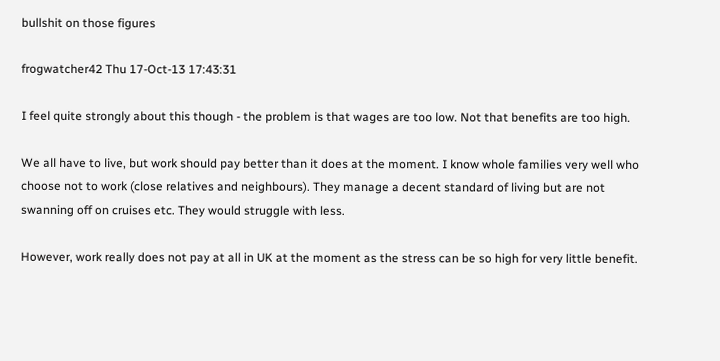bullshit on those figures

frogwatcher42 Thu 17-Oct-13 17:43:31

I feel quite strongly about this though - the problem is that wages are too low. Not that benefits are too high.

We all have to live, but work should pay better than it does at the moment. I know whole families very well who choose not to work (close relatives and neighbours). They manage a decent standard of living but are not swanning off on cruises etc. They would struggle with less.

However, work really does not pay at all in UK at the moment as the stress can be so high for very little benefit.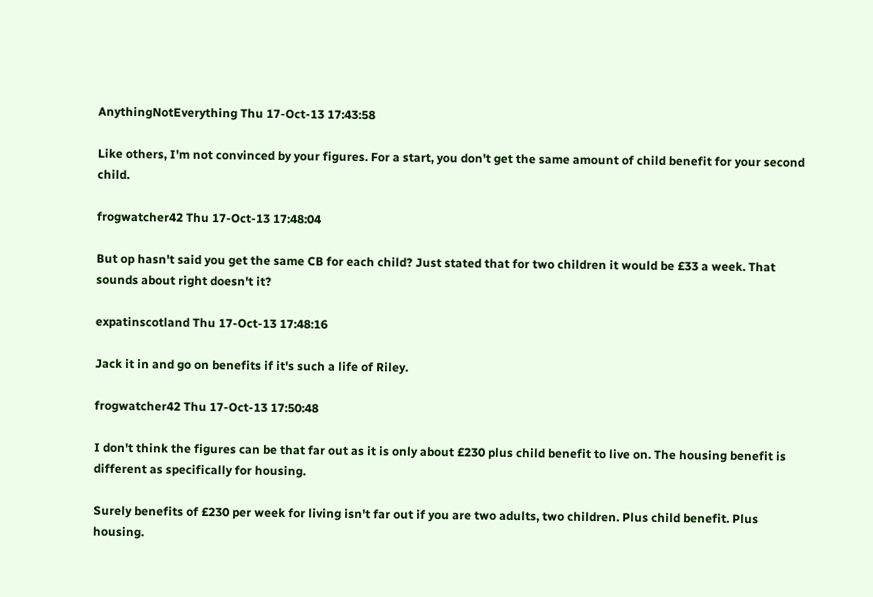AnythingNotEverything Thu 17-Oct-13 17:43:58

Like others, I'm not convinced by your figures. For a start, you don't get the same amount of child benefit for your second child.

frogwatcher42 Thu 17-Oct-13 17:48:04

But op hasn't said you get the same CB for each child? Just stated that for two children it would be £33 a week. That sounds about right doesn't it?

expatinscotland Thu 17-Oct-13 17:48:16

Jack it in and go on benefits if it's such a life of Riley.

frogwatcher42 Thu 17-Oct-13 17:50:48

I don't think the figures can be that far out as it is only about £230 plus child benefit to live on. The housing benefit is different as specifically for housing.

Surely benefits of £230 per week for living isn't far out if you are two adults, two children. Plus child benefit. Plus housing.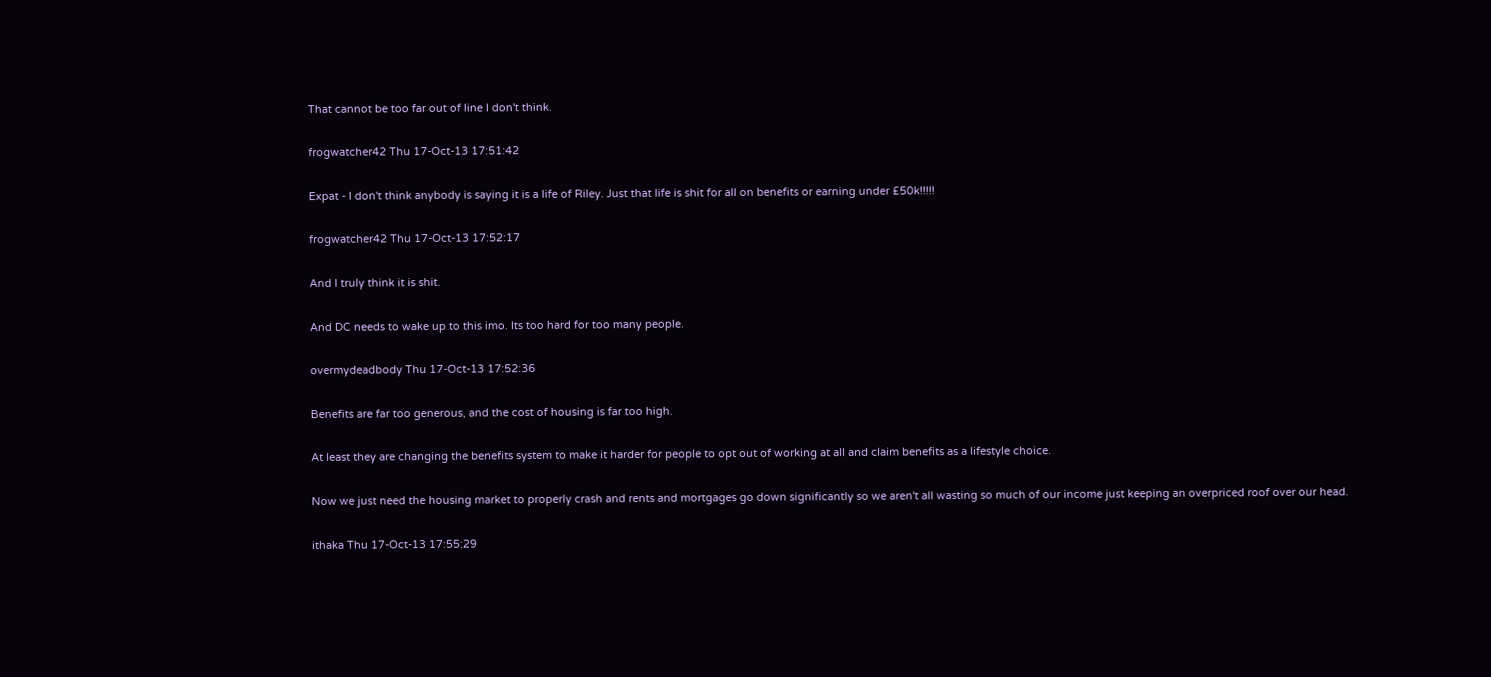That cannot be too far out of line I don't think.

frogwatcher42 Thu 17-Oct-13 17:51:42

Expat - I don't think anybody is saying it is a life of Riley. Just that life is shit for all on benefits or earning under £50k!!!!!

frogwatcher42 Thu 17-Oct-13 17:52:17

And I truly think it is shit.

And DC needs to wake up to this imo. Its too hard for too many people.

overmydeadbody Thu 17-Oct-13 17:52:36

Benefits are far too generous, and the cost of housing is far too high.

At least they are changing the benefits system to make it harder for people to opt out of working at all and claim benefits as a lifestyle choice.

Now we just need the housing market to properly crash and rents and mortgages go down significantly so we aren't all wasting so much of our income just keeping an overpriced roof over our head.

ithaka Thu 17-Oct-13 17:55:29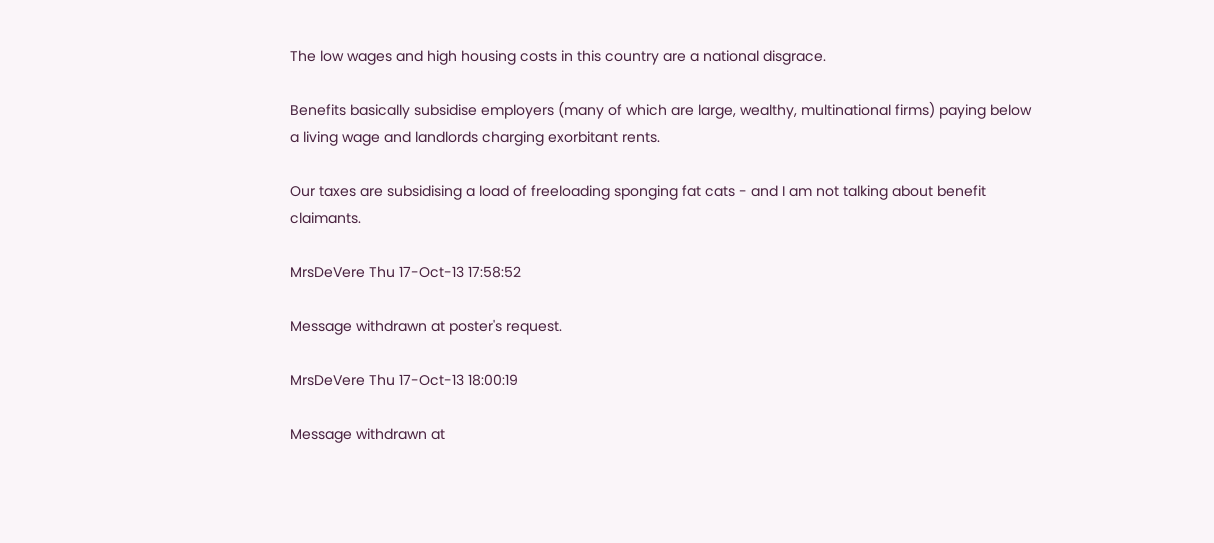The low wages and high housing costs in this country are a national disgrace.

Benefits basically subsidise employers (many of which are large, wealthy, multinational firms) paying below a living wage and landlords charging exorbitant rents.

Our taxes are subsidising a load of freeloading sponging fat cats - and I am not talking about benefit claimants.

MrsDeVere Thu 17-Oct-13 17:58:52

Message withdrawn at poster's request.

MrsDeVere Thu 17-Oct-13 18:00:19

Message withdrawn at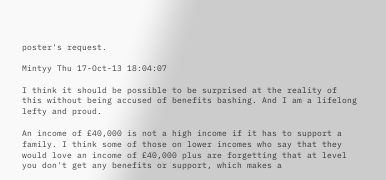poster's request.

Mintyy Thu 17-Oct-13 18:04:07

I think it should be possible to be surprised at the reality of this without being accused of benefits bashing. And I am a lifelong lefty and proud.

An income of £40,000 is not a high income if it has to support a family. I think some of those on lower incomes who say that they would love an income of £40,000 plus are forgetting that at level you don't get any benefits or support, which makes a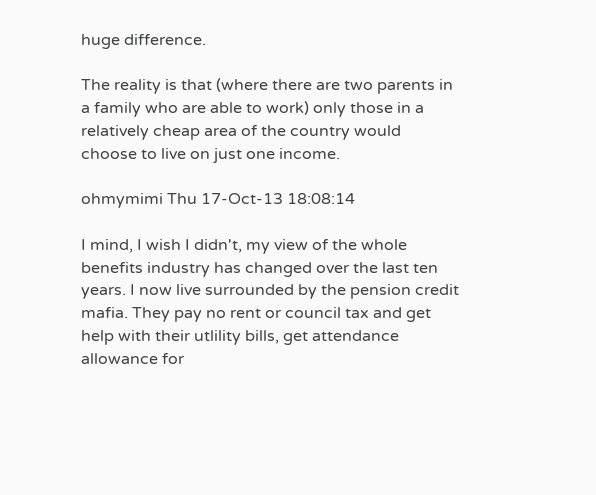huge difference.

The reality is that (where there are two parents in a family who are able to work) only those in a relatively cheap area of the country would choose to live on just one income.

ohmymimi Thu 17-Oct-13 18:08:14

I mind, I wish I didn't, my view of the whole benefits industry has changed over the last ten years. I now live surrounded by the pension credit mafia. They pay no rent or council tax and get help with their utlility bills, get attendance allowance for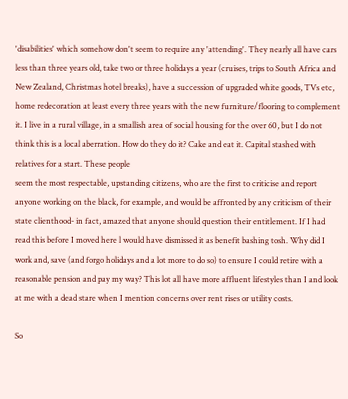'disabilities' which somehow don't seem to require any 'attending'. They nearly all have cars less than three years old, take two or three holidays a year (cruises, trips to South Africa and New Zealand, Christmas hotel breaks), have a succession of upgraded white goods, TVs etc, home redecoration at least every three years with the new furniture/flooring to complement it. I live in a rural village, in a smallish area of social housing for the over 60, but I do not think this is a local aberration. How do they do it? Cake and eat it. Capital stashed with relatives for a start. These people
seem the most respectable, upstanding citizens, who are the first to criticise and report anyone working on the black, for example, and would be affronted by any criticism of their state clienthood- in fact, amazed that anyone should question their entitlement. If I had read this before I moved here l would have dismissed it as benefit bashing tosh. Why did I work and, save (and forgo holidays and a lot more to do so) to ensure I could retire with a reasonable pension and pay my way? This lot all have more affluent lifestyles than I and look at me with a dead stare when I mention concerns over rent rises or utility costs.

So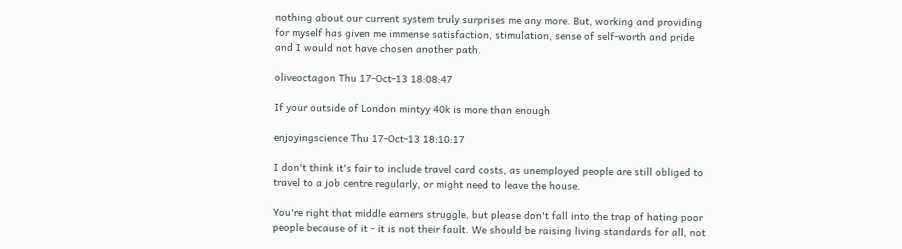nothing about our current system truly surprises me any more. But, working and providing for myself has given me immense satisfaction, stimulation, sense of self-worth and pride and I would not have chosen another path.

oliveoctagon Thu 17-Oct-13 18:08:47

If your outside of London mintyy 40k is more than enough

enjoyingscience Thu 17-Oct-13 18:10:17

I don't think it's fair to include travel card costs, as unemployed people are still obliged to travel to a job centre regularly, or might need to leave the house.

You're right that middle earners struggle, but please don't fall into the trap of hating poor people because of it - it is not their fault. We should be raising living standards for all, not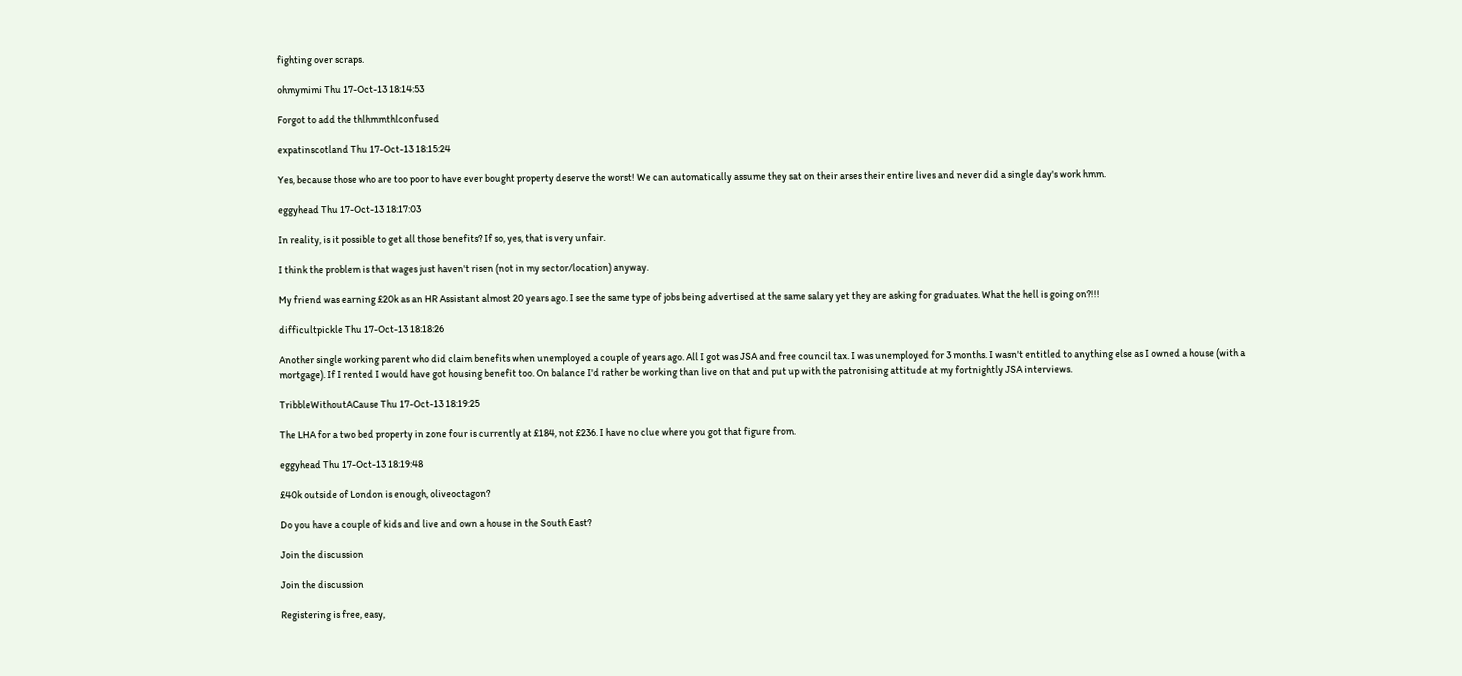fighting over scraps.

ohmymimi Thu 17-Oct-13 18:14:53

Forgot to add the thlhmmthlconfused

expatinscotland Thu 17-Oct-13 18:15:24

Yes, because those who are too poor to have ever bought property deserve the worst! We can automatically assume they sat on their arses their entire lives and never did a single day's work hmm.

eggyhead Thu 17-Oct-13 18:17:03

In reality, is it possible to get all those benefits? If so, yes, that is very unfair.

I think the problem is that wages just haven't risen (not in my sector/location) anyway.

My friend was earning £20k as an HR Assistant almost 20 years ago. I see the same type of jobs being advertised at the same salary yet they are asking for graduates. What the hell is going on?!!!

difficultpickle Thu 17-Oct-13 18:18:26

Another single working parent who did claim benefits when unemployed a couple of years ago. All I got was JSA and free council tax. I was unemployed for 3 months. I wasn't entitled to anything else as I owned a house (with a mortgage). If I rented I would have got housing benefit too. On balance I'd rather be working than live on that and put up with the patronising attitude at my fortnightly JSA interviews.

TribbleWithoutACause Thu 17-Oct-13 18:19:25

The LHA for a two bed property in zone four is currently at £184, not £236. I have no clue where you got that figure from.

eggyhead Thu 17-Oct-13 18:19:48

£40k outside of London is enough, oliveoctagon?

Do you have a couple of kids and live and own a house in the South East?

Join the discussion

Join the discussion

Registering is free, easy,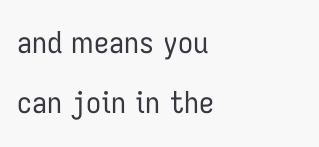and means you can join in the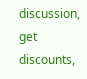discussion, get discounts,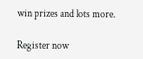win prizes and lots more.

Register now